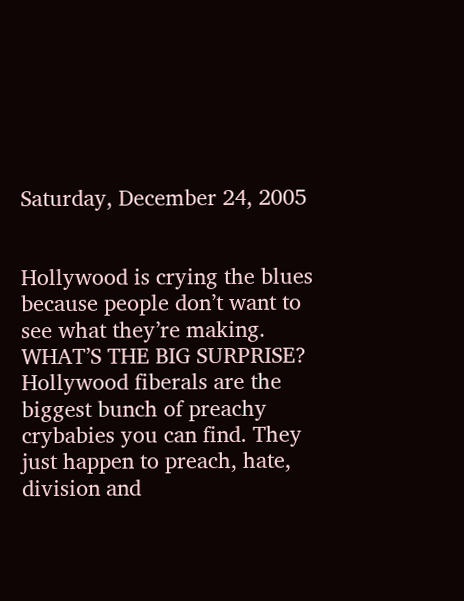Saturday, December 24, 2005


Hollywood is crying the blues because people don’t want to see what they’re making. WHAT’S THE BIG SURPRISE? Hollywood fiberals are the biggest bunch of preachy crybabies you can find. They just happen to preach, hate, division and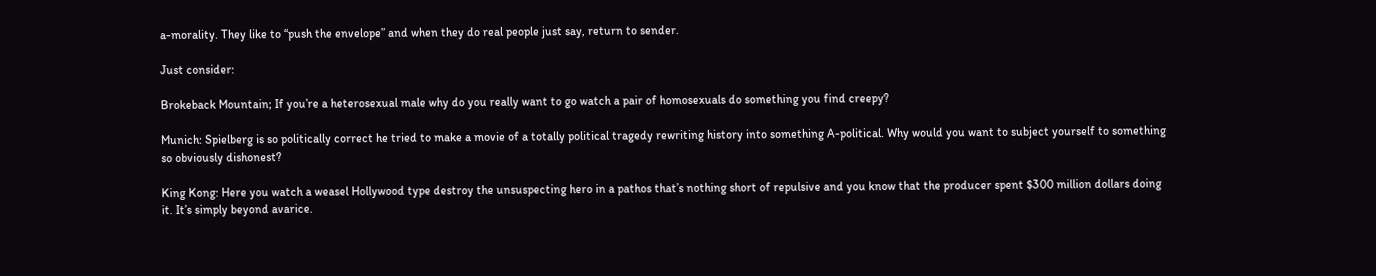a-morality. They like to “push the envelope” and when they do real people just say, return to sender.

Just consider:

Brokeback Mountain; If you’re a heterosexual male why do you really want to go watch a pair of homosexuals do something you find creepy?

Munich: Spielberg is so politically correct he tried to make a movie of a totally political tragedy rewriting history into something A-political. Why would you want to subject yourself to something so obviously dishonest?

King Kong: Here you watch a weasel Hollywood type destroy the unsuspecting hero in a pathos that’s nothing short of repulsive and you know that the producer spent $300 million dollars doing it. It’s simply beyond avarice.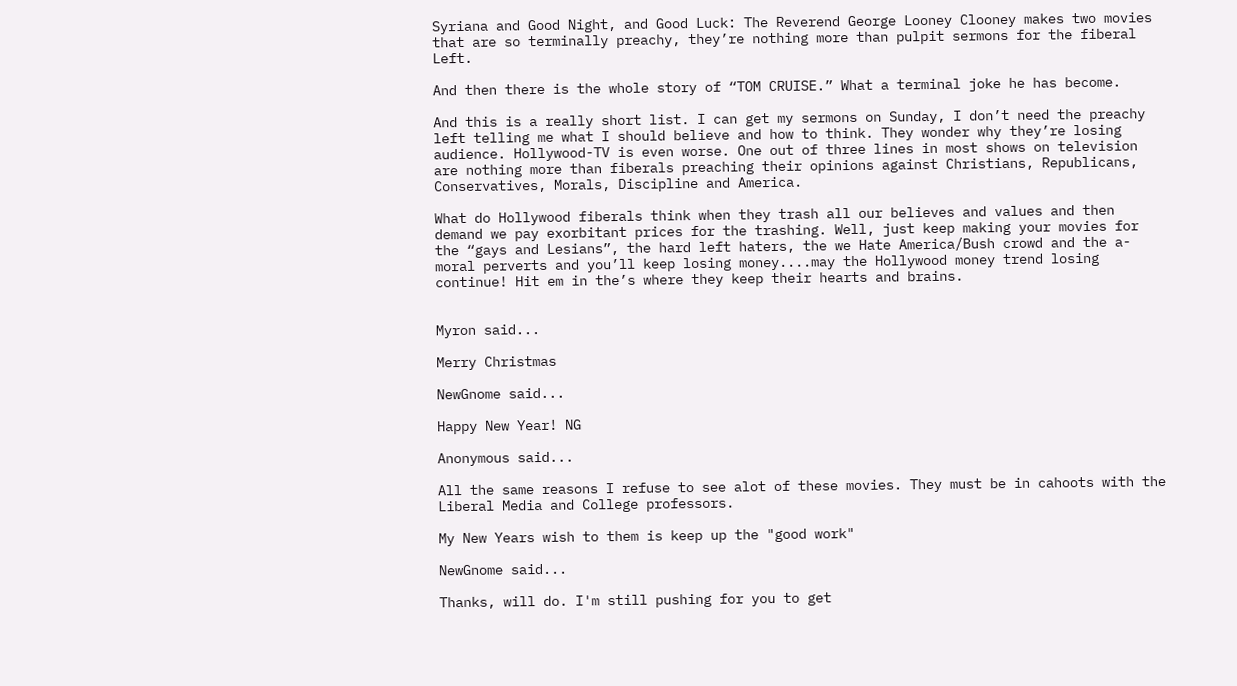Syriana and Good Night, and Good Luck: The Reverend George Looney Clooney makes two movies that are so terminally preachy, they’re nothing more than pulpit sermons for the fiberal Left.

And then there is the whole story of “TOM CRUISE.” What a terminal joke he has become.

And this is a really short list. I can get my sermons on Sunday, I don’t need the preachy left telling me what I should believe and how to think. They wonder why they’re losing audience. Hollywood-TV is even worse. One out of three lines in most shows on television are nothing more than fiberals preaching their opinions against Christians, Republicans, Conservatives, Morals, Discipline and America.

What do Hollywood fiberals think when they trash all our believes and values and then demand we pay exorbitant prices for the trashing. Well, just keep making your movies for the “gays and Lesians”, the hard left haters, the we Hate America/Bush crowd and the a-moral perverts and you’ll keep losing money....may the Hollywood money trend losing continue! Hit em in the’s where they keep their hearts and brains.


Myron said...

Merry Christmas

NewGnome said...

Happy New Year! NG

Anonymous said...

All the same reasons I refuse to see alot of these movies. They must be in cahoots with the Liberal Media and College professors.

My New Years wish to them is keep up the "good work"

NewGnome said...

Thanks, will do. I'm still pushing for you to get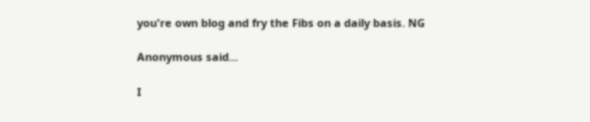you're own blog and fry the Fibs on a daily basis. NG

Anonymous said...

I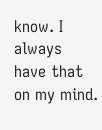know. I always have that on my mind.